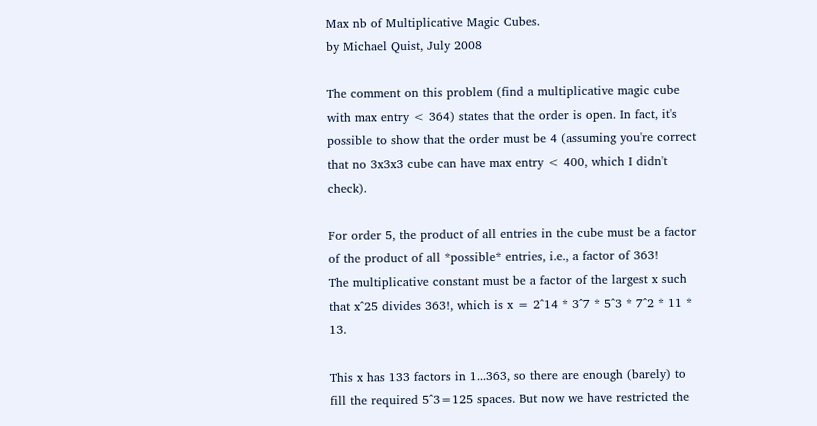Max nb of Multiplicative Magic Cubes.
by Michael Quist, July 2008

The comment on this problem (find a multiplicative magic cube with max entry < 364) states that the order is open. In fact, it's possible to show that the order must be 4 (assuming you're correct that no 3x3x3 cube can have max entry < 400, which I didn't check).

For order 5, the product of all entries in the cube must be a factor of the product of all *possible* entries, i.e., a factor of 363!
The multiplicative constant must be a factor of the largest x such that x^25 divides 363!, which is x = 2^14 * 3^7 * 5^3 * 7^2 * 11 * 13.

This x has 133 factors in 1...363, so there are enough (barely) to fill the required 5^3=125 spaces. But now we have restricted the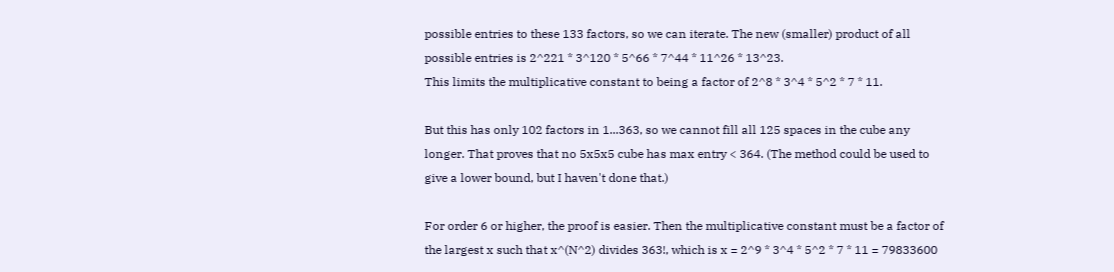possible entries to these 133 factors, so we can iterate. The new (smaller) product of all possible entries is 2^221 * 3^120 * 5^66 * 7^44 * 11^26 * 13^23.
This limits the multiplicative constant to being a factor of 2^8 * 3^4 * 5^2 * 7 * 11.

But this has only 102 factors in 1...363, so we cannot fill all 125 spaces in the cube any longer. That proves that no 5x5x5 cube has max entry < 364. (The method could be used to give a lower bound, but I haven't done that.)

For order 6 or higher, the proof is easier. Then the multiplicative constant must be a factor of the largest x such that x^(N^2) divides 363!, which is x = 2^9 * 3^4 * 5^2 * 7 * 11 = 79833600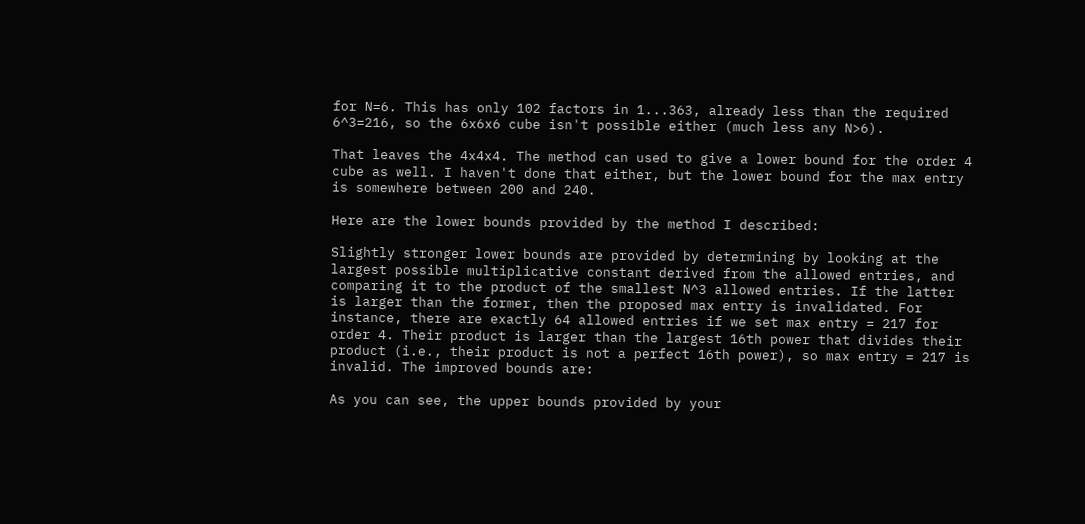for N=6. This has only 102 factors in 1...363, already less than the required 6^3=216, so the 6x6x6 cube isn't possible either (much less any N>6).

That leaves the 4x4x4. The method can used to give a lower bound for the order 4 cube as well. I haven't done that either, but the lower bound for the max entry is somewhere between 200 and 240.

Here are the lower bounds provided by the method I described:

Slightly stronger lower bounds are provided by determining by looking at the largest possible multiplicative constant derived from the allowed entries, and comparing it to the product of the smallest N^3 allowed entries. If the latter is larger than the former, then the proposed max entry is invalidated. For instance, there are exactly 64 allowed entries if we set max entry = 217 for order 4. Their product is larger than the largest 16th power that divides their product (i.e., their product is not a perfect 16th power), so max entry = 217 is invalid. The improved bounds are:

As you can see, the upper bounds provided by your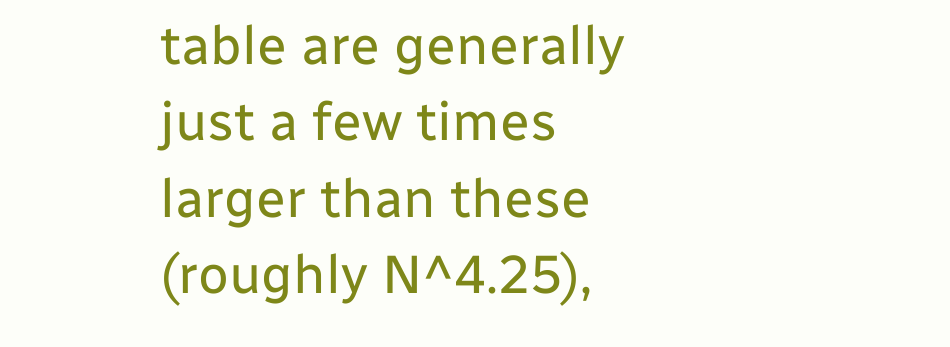table are generally just a few times larger than these (roughly N^4.25),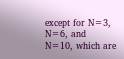except for N=3, N=6, and N=10, which are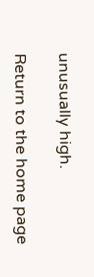unusually high.

Return to the home page